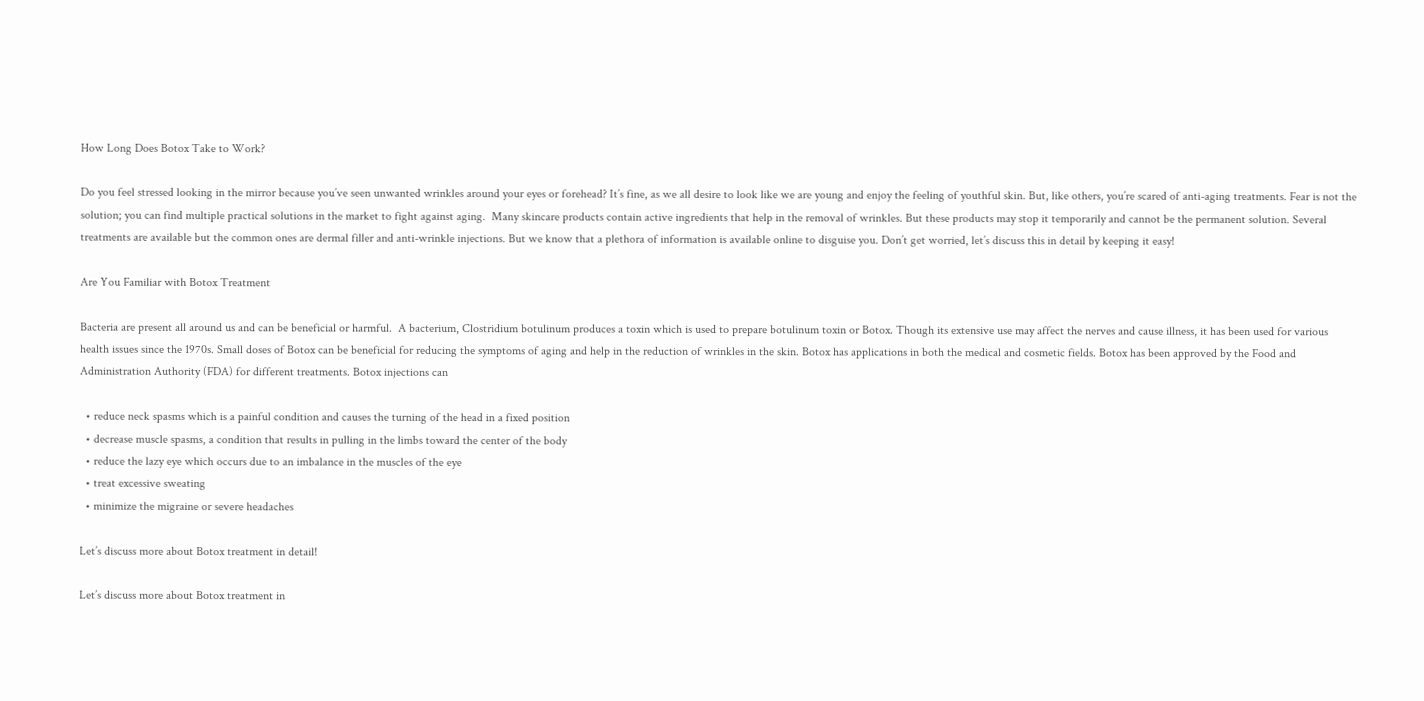How Long Does Botox Take to Work?

Do you feel stressed looking in the mirror because you’ve seen unwanted wrinkles around your eyes or forehead? It’s fine, as we all desire to look like we are young and enjoy the feeling of youthful skin. But, like others, you’re scared of anti-aging treatments. Fear is not the solution; you can find multiple practical solutions in the market to fight against aging.  Many skincare products contain active ingredients that help in the removal of wrinkles. But these products may stop it temporarily and cannot be the permanent solution. Several treatments are available but the common ones are dermal filler and anti-wrinkle injections. But we know that a plethora of information is available online to disguise you. Don’t get worried, let’s discuss this in detail by keeping it easy!

Are You Familiar with Botox Treatment

Bacteria are present all around us and can be beneficial or harmful.  A bacterium, Clostridium botulinum produces a toxin which is used to prepare botulinum toxin or Botox. Though its extensive use may affect the nerves and cause illness, it has been used for various health issues since the 1970s. Small doses of Botox can be beneficial for reducing the symptoms of aging and help in the reduction of wrinkles in the skin. Botox has applications in both the medical and cosmetic fields. Botox has been approved by the Food and Administration Authority (FDA) for different treatments. Botox injections can

  • reduce neck spasms which is a painful condition and causes the turning of the head in a fixed position
  • decrease muscle spasms, a condition that results in pulling in the limbs toward the center of the body
  • reduce the lazy eye which occurs due to an imbalance in the muscles of the eye
  • treat excessive sweating
  • minimize the migraine or severe headaches

Let’s discuss more about Botox treatment in detail!

Let’s discuss more about Botox treatment in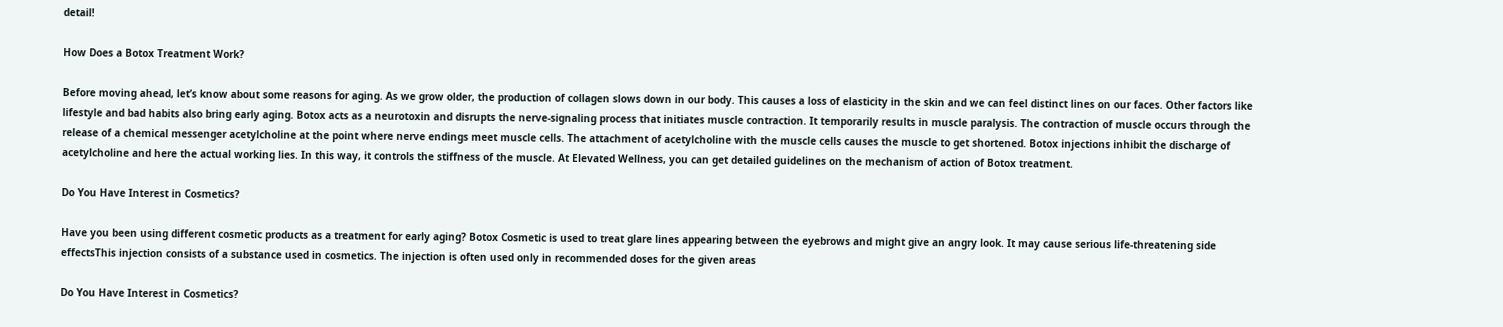detail!

How Does a Botox Treatment Work?

Before moving ahead, let’s know about some reasons for aging. As we grow older, the production of collagen slows down in our body. This causes a loss of elasticity in the skin and we can feel distinct lines on our faces. Other factors like lifestyle and bad habits also bring early aging. Botox acts as a neurotoxin and disrupts the nerve-signaling process that initiates muscle contraction. It temporarily results in muscle paralysis. The contraction of muscle occurs through the release of a chemical messenger acetylcholine at the point where nerve endings meet muscle cells. The attachment of acetylcholine with the muscle cells causes the muscle to get shortened. Botox injections inhibit the discharge of acetylcholine and here the actual working lies. In this way, it controls the stiffness of the muscle. At Elevated Wellness, you can get detailed guidelines on the mechanism of action of Botox treatment.

Do You Have Interest in Cosmetics?

Have you been using different cosmetic products as a treatment for early aging? Botox Cosmetic is used to treat glare lines appearing between the eyebrows and might give an angry look. It may cause serious life-threatening side effectsThis injection consists of a substance used in cosmetics. The injection is often used only in recommended doses for the given areas

Do You Have Interest in Cosmetics?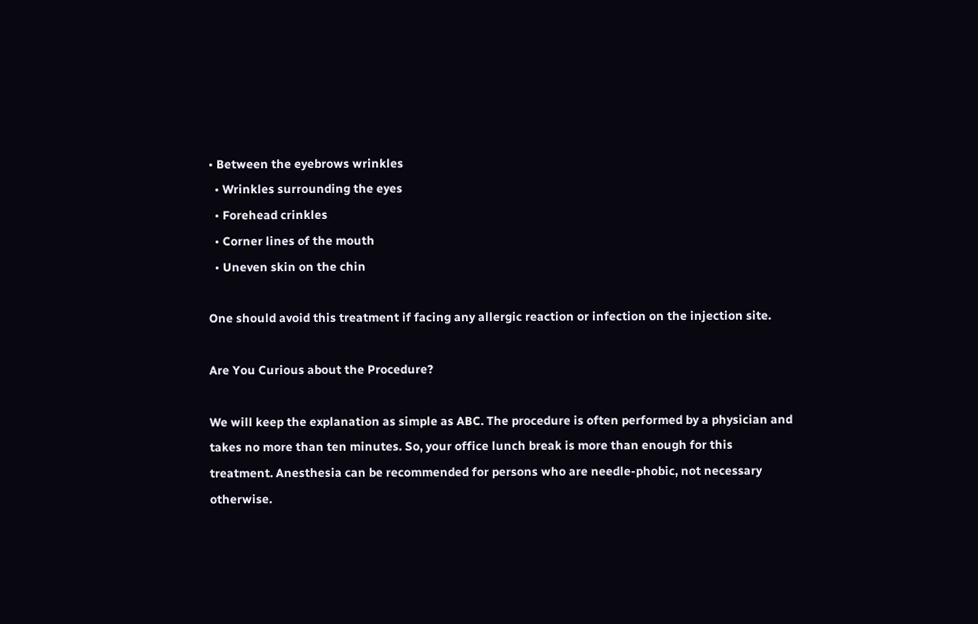• Between the eyebrows wrinkles
  • Wrinkles surrounding the eyes
  • Forehead crinkles
  • Corner lines of the mouth
  • Uneven skin on the chin

One should avoid this treatment if facing any allergic reaction or infection on the injection site.

Are You Curious about the Procedure?

We will keep the explanation as simple as ABC. The procedure is often performed by a physician and takes no more than ten minutes. So, your office lunch break is more than enough for this treatment. Anesthesia can be recommended for persons who are needle-phobic, not necessary otherwise.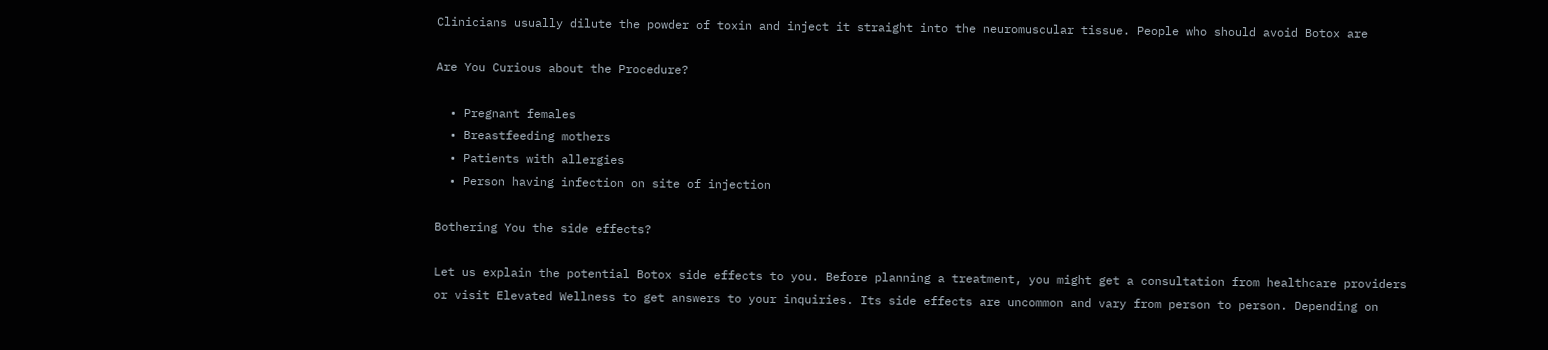Clinicians usually dilute the powder of toxin and inject it straight into the neuromuscular tissue. People who should avoid Botox are

Are You Curious about the Procedure?

  • Pregnant females
  • Breastfeeding mothers
  • Patients with allergies
  • Person having infection on site of injection

Bothering You the side effects?

Let us explain the potential Botox side effects to you. Before planning a treatment, you might get a consultation from healthcare providers or visit Elevated Wellness to get answers to your inquiries. Its side effects are uncommon and vary from person to person. Depending on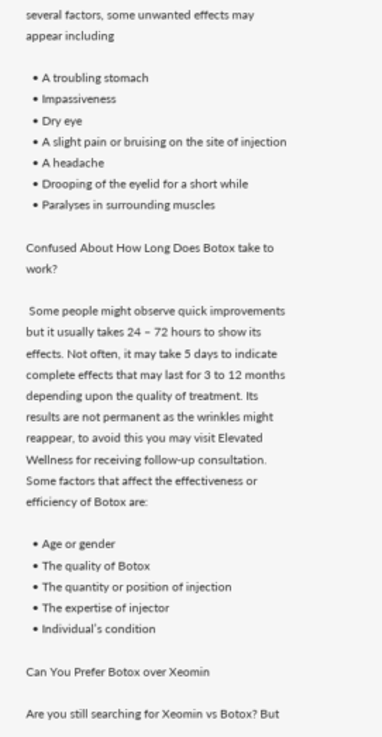several factors, some unwanted effects may appear including

  • A troubling stomach
  • Impassiveness
  • Dry eye
  • A slight pain or bruising on the site of injection
  • A headache
  • Drooping of the eyelid for a short while
  • Paralyses in surrounding muscles

Confused About How Long Does Botox take to work?

 Some people might observe quick improvements but it usually takes 24 – 72 hours to show its effects. Not often, it may take 5 days to indicate complete effects that may last for 3 to 12 months depending upon the quality of treatment. Its results are not permanent as the wrinkles might reappear, to avoid this you may visit Elevated Wellness for receiving follow-up consultation. Some factors that affect the effectiveness or efficiency of Botox are:

  • Age or gender
  • The quality of Botox
  • The quantity or position of injection
  • The expertise of injector
  • Individual’s condition

Can You Prefer Botox over Xeomin

Are you still searching for Xeomin vs Botox? But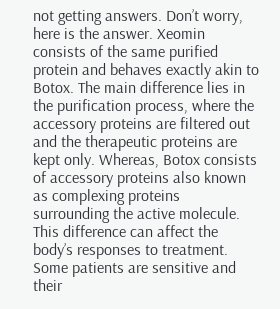not getting answers. Don’t worry, here is the answer. Xeomin consists of the same purified protein and behaves exactly akin to Botox. The main difference lies in the purification process, where the accessory proteins are filtered out and the therapeutic proteins are kept only. Whereas, Botox consists of accessory proteins also known as complexing proteins surrounding the active molecule. This difference can affect the body’s responses to treatment. Some patients are sensitive and their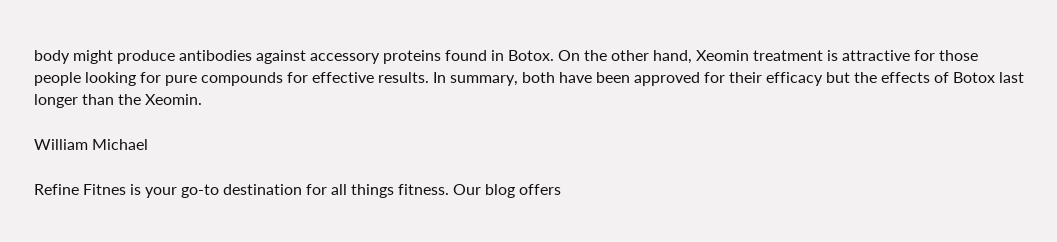body might produce antibodies against accessory proteins found in Botox. On the other hand, Xeomin treatment is attractive for those people looking for pure compounds for effective results. In summary, both have been approved for their efficacy but the effects of Botox last longer than the Xeomin.

William Michael

Refine Fitnes is your go-to destination for all things fitness. Our blog offers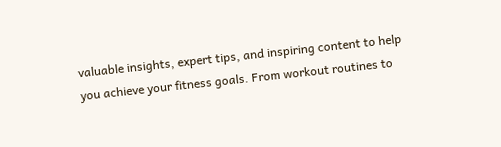valuable insights, expert tips, and inspiring content to help you achieve your fitness goals. From workout routines to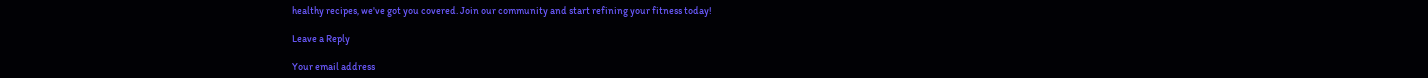healthy recipes, we've got you covered. Join our community and start refining your fitness today!

Leave a Reply

Your email address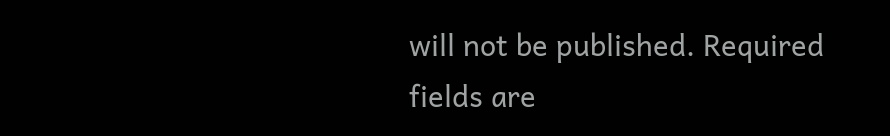will not be published. Required fields are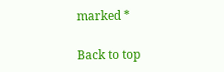marked *

Back to top